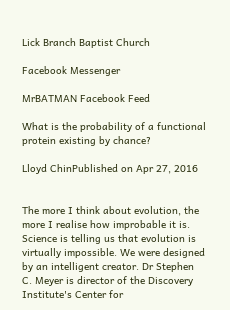Lick Branch Baptist Church

Facebook Messenger

MrBATMAN Facebook Feed

What is the probability of a functional protein existing by chance?

Lloyd ChinPublished on Apr 27, 2016


The more I think about evolution, the more I realise how improbable it is. Science is telling us that evolution is virtually impossible. We were designed by an intelligent creator. Dr Stephen C. Meyer is director of the Discovery Institute's Center for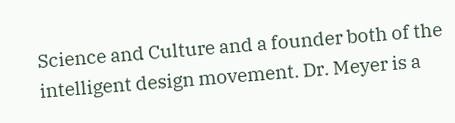Science and Culture and a founder both of the intelligent design movement. Dr. Meyer is a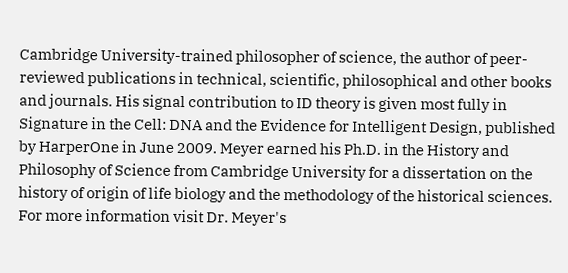Cambridge University-trained philosopher of science, the author of peer-reviewed publications in technical, scientific, philosophical and other books and journals. His signal contribution to ID theory is given most fully in Signature in the Cell: DNA and the Evidence for Intelligent Design, published by HarperOne in June 2009. Meyer earned his Ph.D. in the History and Philosophy of Science from Cambridge University for a dissertation on the history of origin of life biology and the methodology of the historical sciences. For more information visit Dr. Meyer's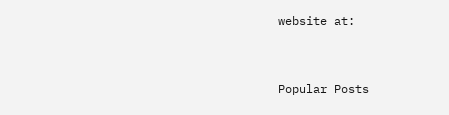website at:


Popular Posts